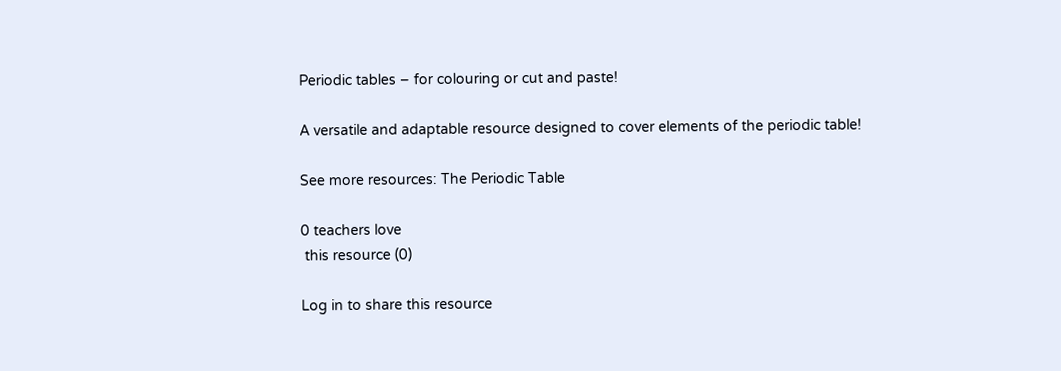Periodic tables – for colouring or cut and paste!

A versatile and adaptable resource designed to cover elements of the periodic table!

See more resources: The Periodic Table

0 teachers love
 this resource (0)

Log in to share this resource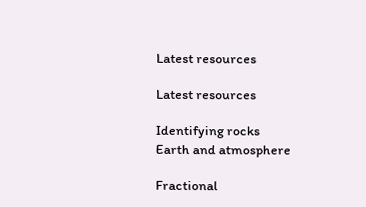Latest resources

Latest resources

Identifying rocks
Earth and atmosphere

Fractional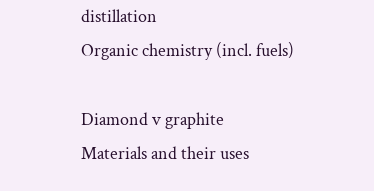distillation
Organic chemistry (incl. fuels)

Diamond v graphite
Materials and their uses